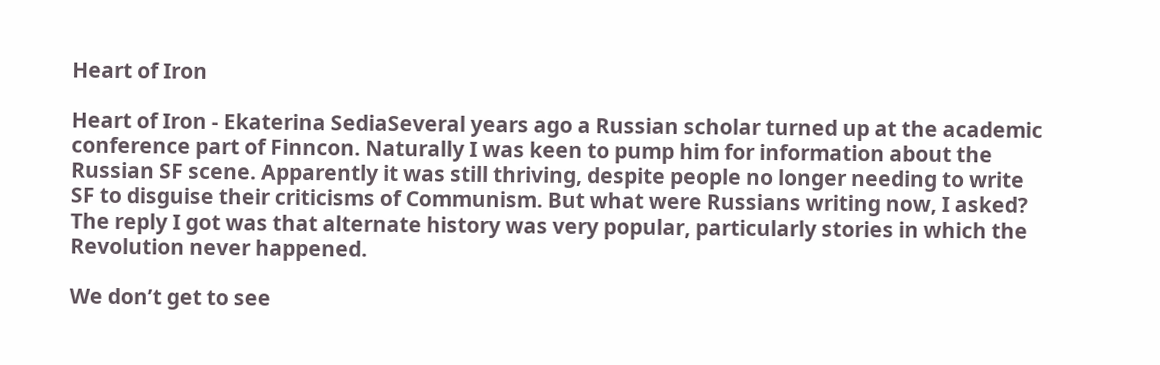Heart of Iron

Heart of Iron - Ekaterina SediaSeveral years ago a Russian scholar turned up at the academic conference part of Finncon. Naturally I was keen to pump him for information about the Russian SF scene. Apparently it was still thriving, despite people no longer needing to write SF to disguise their criticisms of Communism. But what were Russians writing now, I asked? The reply I got was that alternate history was very popular, particularly stories in which the Revolution never happened.

We don’t get to see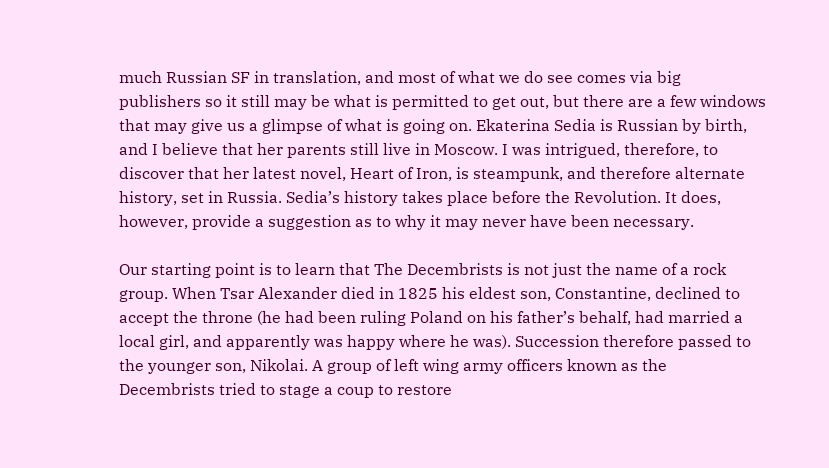much Russian SF in translation, and most of what we do see comes via big publishers so it still may be what is permitted to get out, but there are a few windows that may give us a glimpse of what is going on. Ekaterina Sedia is Russian by birth, and I believe that her parents still live in Moscow. I was intrigued, therefore, to discover that her latest novel, Heart of Iron, is steampunk, and therefore alternate history, set in Russia. Sedia’s history takes place before the Revolution. It does, however, provide a suggestion as to why it may never have been necessary.

Our starting point is to learn that The Decembrists is not just the name of a rock group. When Tsar Alexander died in 1825 his eldest son, Constantine, declined to accept the throne (he had been ruling Poland on his father’s behalf, had married a local girl, and apparently was happy where he was). Succession therefore passed to the younger son, Nikolai. A group of left wing army officers known as the Decembrists tried to stage a coup to restore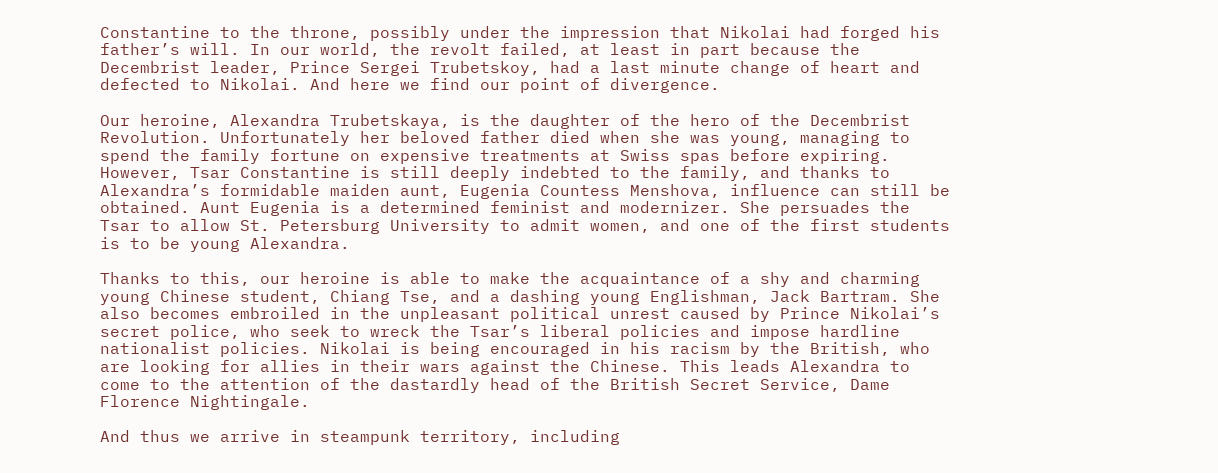Constantine to the throne, possibly under the impression that Nikolai had forged his father’s will. In our world, the revolt failed, at least in part because the Decembrist leader, Prince Sergei Trubetskoy, had a last minute change of heart and defected to Nikolai. And here we find our point of divergence.

Our heroine, Alexandra Trubetskaya, is the daughter of the hero of the Decembrist Revolution. Unfortunately her beloved father died when she was young, managing to spend the family fortune on expensive treatments at Swiss spas before expiring. However, Tsar Constantine is still deeply indebted to the family, and thanks to Alexandra’s formidable maiden aunt, Eugenia Countess Menshova, influence can still be obtained. Aunt Eugenia is a determined feminist and modernizer. She persuades the Tsar to allow St. Petersburg University to admit women, and one of the first students is to be young Alexandra.

Thanks to this, our heroine is able to make the acquaintance of a shy and charming young Chinese student, Chiang Tse, and a dashing young Englishman, Jack Bartram. She also becomes embroiled in the unpleasant political unrest caused by Prince Nikolai’s secret police, who seek to wreck the Tsar’s liberal policies and impose hardline nationalist policies. Nikolai is being encouraged in his racism by the British, who are looking for allies in their wars against the Chinese. This leads Alexandra to come to the attention of the dastardly head of the British Secret Service, Dame Florence Nightingale.

And thus we arrive in steampunk territory, including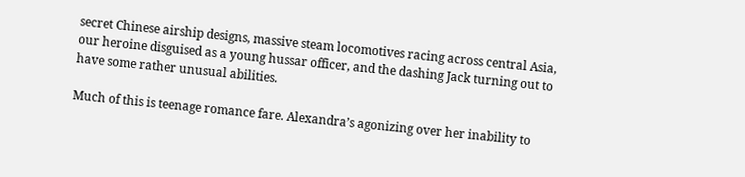secret Chinese airship designs, massive steam locomotives racing across central Asia, our heroine disguised as a young hussar officer, and the dashing Jack turning out to have some rather unusual abilities.

Much of this is teenage romance fare. Alexandra’s agonizing over her inability to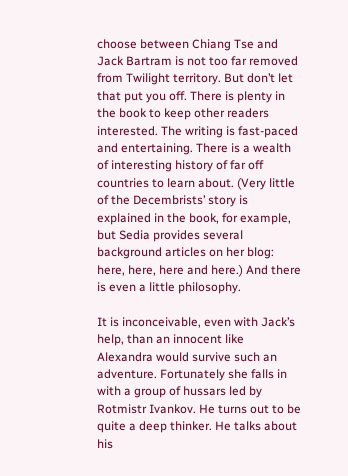choose between Chiang Tse and Jack Bartram is not too far removed from Twilight territory. But don’t let that put you off. There is plenty in the book to keep other readers interested. The writing is fast-paced and entertaining. There is a wealth of interesting history of far off countries to learn about. (Very little of the Decembrists’ story is explained in the book, for example, but Sedia provides several background articles on her blog: here, here, here and here.) And there is even a little philosophy.

It is inconceivable, even with Jack’s help, than an innocent like Alexandra would survive such an adventure. Fortunately she falls in with a group of hussars led by Rotmistr Ivankov. He turns out to be quite a deep thinker. He talks about his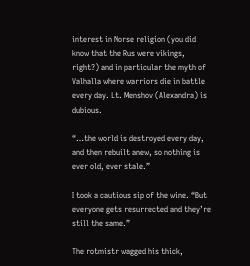interest in Norse religion (you did know that the Rus were vikings, right?) and in particular the myth of Valhalla where warriors die in battle every day. Lt. Menshov (Alexandra) is dubious.

“…the world is destroyed every day, and then rebuilt anew, so nothing is ever old, ever stale.”

I took a cautious sip of the wine. “But everyone gets resurrected and they’re still the same.”

The rotmistr wagged his thick,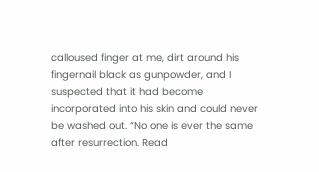calloused finger at me, dirt around his fingernail black as gunpowder, and I suspected that it had become incorporated into his skin and could never be washed out. “No one is ever the same after resurrection. Read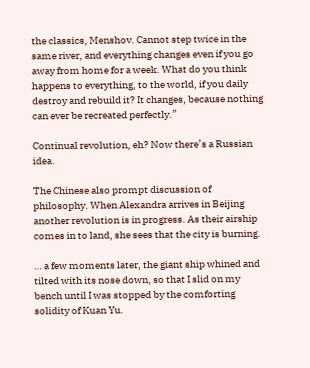the classics, Menshov. Cannot step twice in the same river, and everything changes even if you go away from home for a week. What do you think happens to everything, to the world, if you daily destroy and rebuild it? It changes, because nothing can ever be recreated perfectly.”

Continual revolution, eh? Now there’s a Russian idea.

The Chinese also prompt discussion of philosophy. When Alexandra arrives in Beijing another revolution is in progress. As their airship comes in to land, she sees that the city is burning.

… a few moments later, the giant ship whined and tilted with its nose down, so that I slid on my bench until I was stopped by the comforting solidity of Kuan Yu.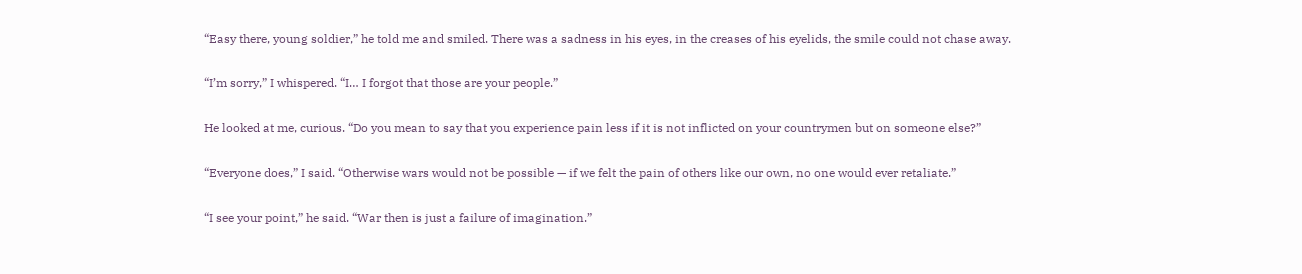“Easy there, young soldier,” he told me and smiled. There was a sadness in his eyes, in the creases of his eyelids, the smile could not chase away.

“I’m sorry,” I whispered. “I… I forgot that those are your people.”

He looked at me, curious. “Do you mean to say that you experience pain less if it is not inflicted on your countrymen but on someone else?”

“Everyone does,” I said. “Otherwise wars would not be possible — if we felt the pain of others like our own, no one would ever retaliate.”

“I see your point,” he said. “War then is just a failure of imagination.”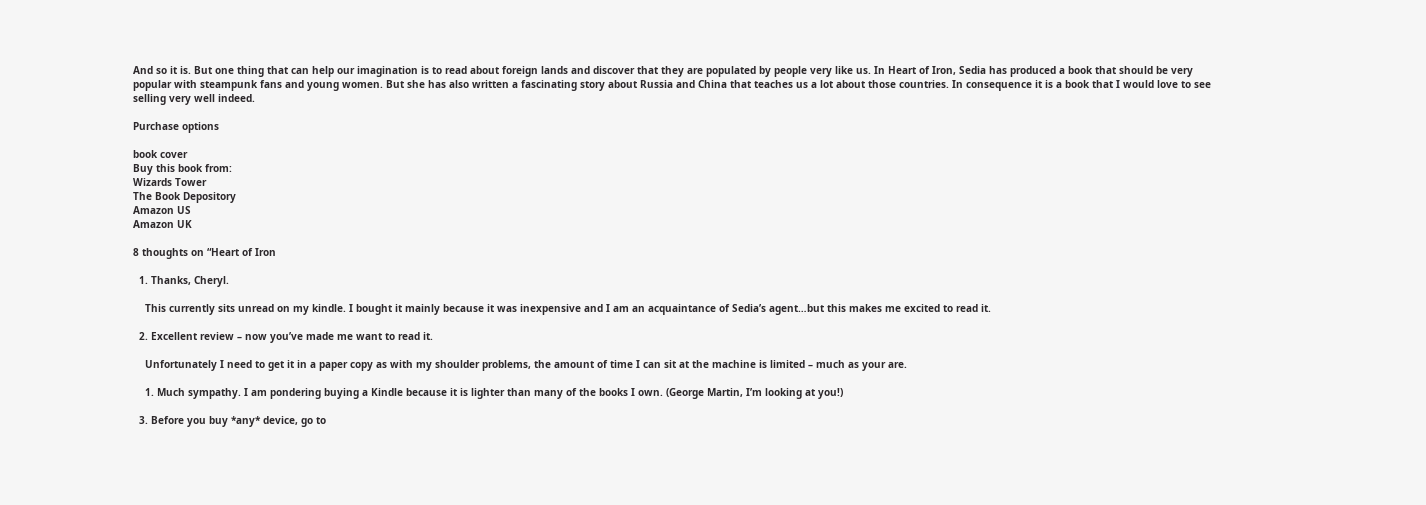And so it is. But one thing that can help our imagination is to read about foreign lands and discover that they are populated by people very like us. In Heart of Iron, Sedia has produced a book that should be very popular with steampunk fans and young women. But she has also written a fascinating story about Russia and China that teaches us a lot about those countries. In consequence it is a book that I would love to see selling very well indeed.

Purchase options

book cover
Buy this book from:
Wizards Tower
The Book Depository
Amazon US
Amazon UK

8 thoughts on “Heart of Iron

  1. Thanks, Cheryl.

    This currently sits unread on my kindle. I bought it mainly because it was inexpensive and I am an acquaintance of Sedia’s agent…but this makes me excited to read it.

  2. Excellent review – now you’ve made me want to read it.

    Unfortunately I need to get it in a paper copy as with my shoulder problems, the amount of time I can sit at the machine is limited – much as your are.

    1. Much sympathy. I am pondering buying a Kindle because it is lighter than many of the books I own. (George Martin, I’m looking at you!)

  3. Before you buy *any* device, go to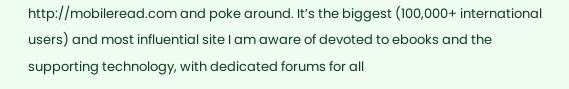http://mobileread.com and poke around. It’s the biggest (100,000+ international users) and most influential site I am aware of devoted to ebooks and the supporting technology, with dedicated forums for all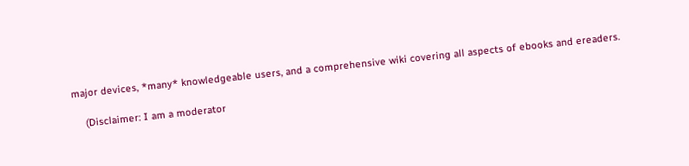major devices, *many* knowledgeable users, and a comprehensive wiki covering all aspects of ebooks and ereaders.

    (Disclaimer: I am a moderator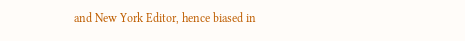and New York Editor, hence biased in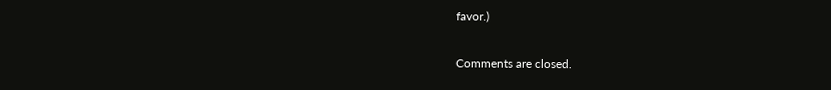favor.)

Comments are closed.